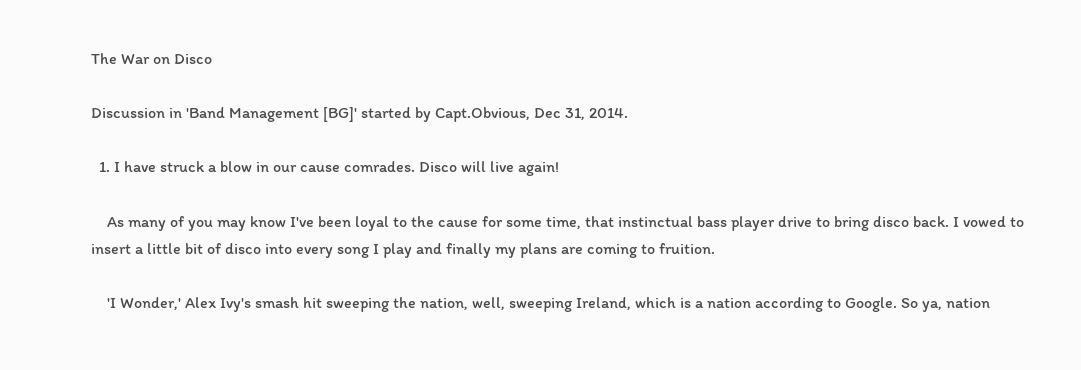The War on Disco

Discussion in 'Band Management [BG]' started by Capt.Obvious, Dec 31, 2014.

  1. I have struck a blow in our cause comrades. Disco will live again!

    As many of you may know I've been loyal to the cause for some time, that instinctual bass player drive to bring disco back. I vowed to insert a little bit of disco into every song I play and finally my plans are coming to fruition.

    'I Wonder,' Alex Ivy's smash hit sweeping the nation, well, sweeping Ireland, which is a nation according to Google. So ya, nation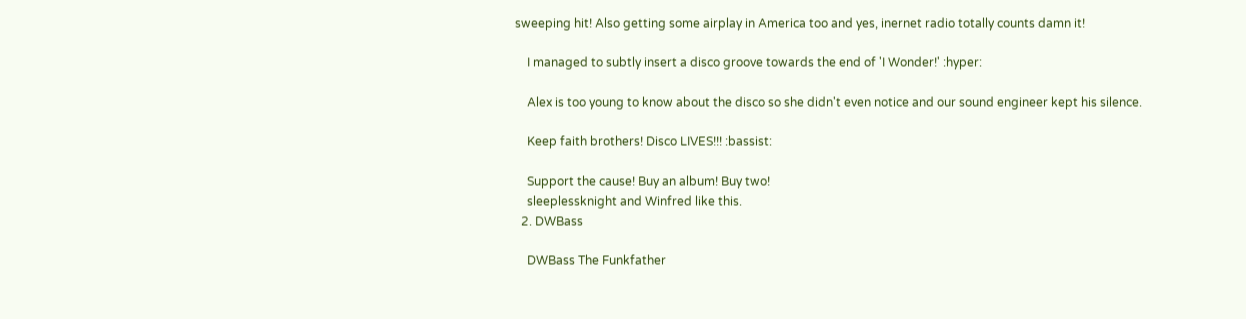sweeping hit! Also getting some airplay in America too and yes, inernet radio totally counts damn it!

    I managed to subtly insert a disco groove towards the end of 'I Wonder!' :hyper:

    Alex is too young to know about the disco so she didn't even notice and our sound engineer kept his silence.

    Keep faith brothers! Disco LIVES!!! :bassist:

    Support the cause! Buy an album! Buy two!
    sleeplessknight and Winfred like this.
  2. DWBass

    DWBass The Funkfather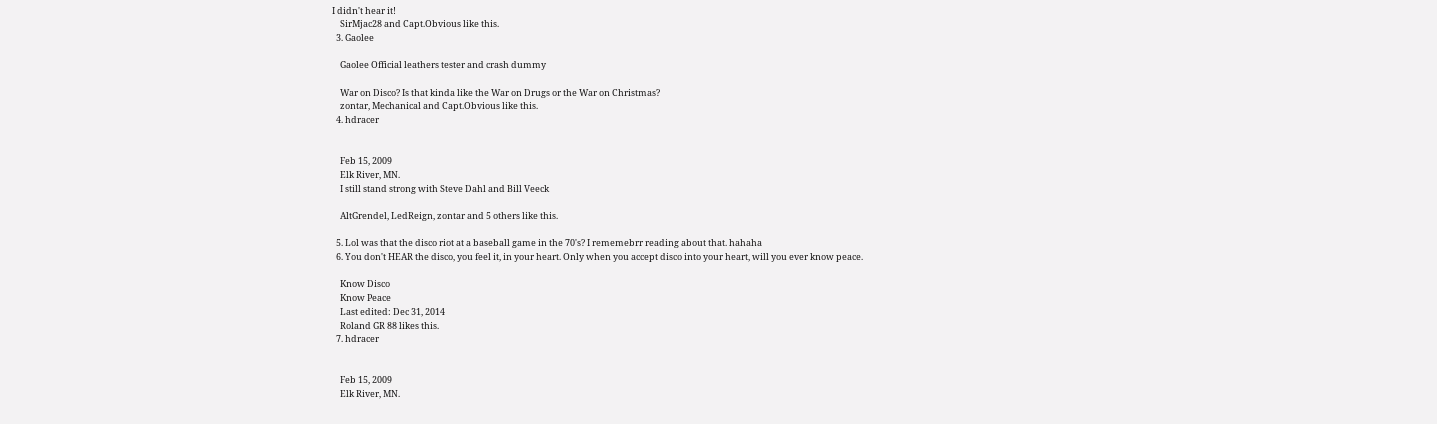I didn't hear it!
    SirMjac28 and Capt.Obvious like this.
  3. Gaolee

    Gaolee Official leathers tester and crash dummy

    War on Disco? Is that kinda like the War on Drugs or the War on Christmas?
    zontar, Mechanical and Capt.Obvious like this.
  4. hdracer


    Feb 15, 2009
    Elk River, MN.
    I still stand strong with Steve Dahl and Bill Veeck

    AltGrendel, LedReign, zontar and 5 others like this.

  5. Lol was that the disco riot at a baseball game in the 70's? I rememebrr reading about that. hahaha
  6. You don't HEAR the disco, you feel it, in your heart. Only when you accept disco into your heart, will you ever know peace.

    Know Disco
    Know Peace
    Last edited: Dec 31, 2014
    Roland GR 88 likes this.
  7. hdracer


    Feb 15, 2009
    Elk River, MN.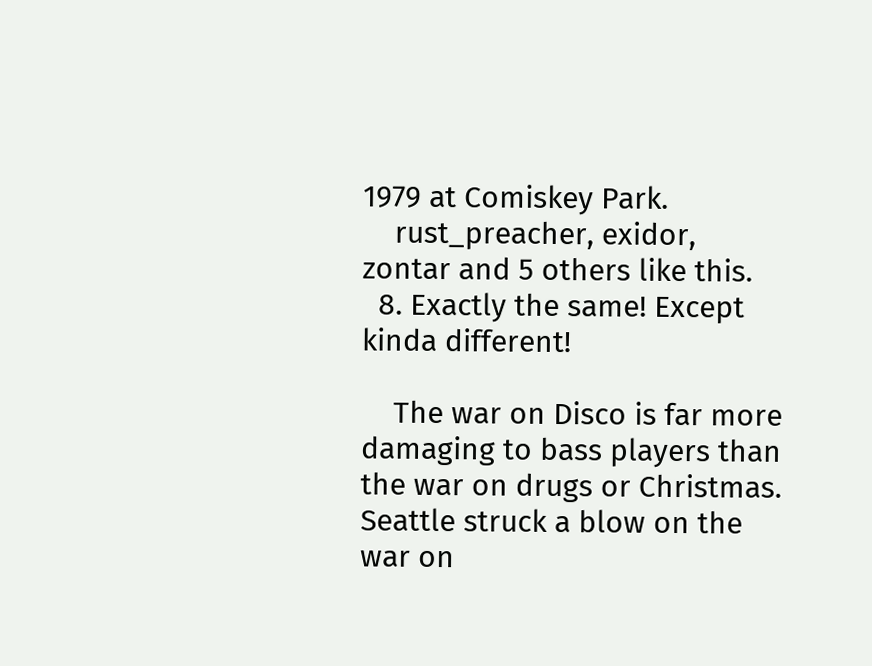1979 at Comiskey Park.
    rust_preacher, exidor, zontar and 5 others like this.
  8. Exactly the same! Except kinda different!

    The war on Disco is far more damaging to bass players than the war on drugs or Christmas. Seattle struck a blow on the war on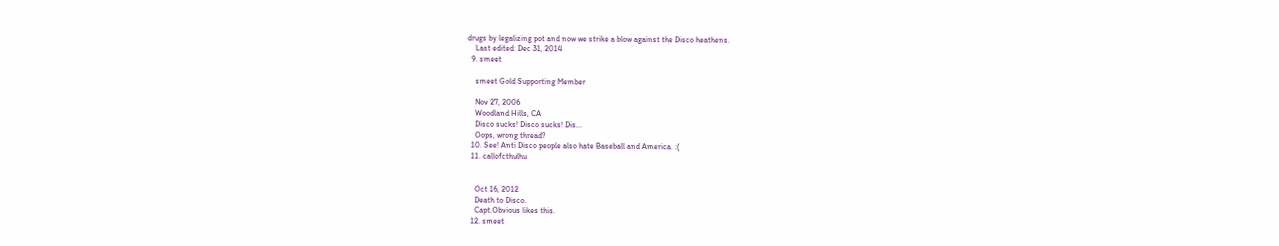drugs by legalizing pot and now we strike a blow against the Disco heathens.
    Last edited: Dec 31, 2014
  9. smeet

    smeet Gold Supporting Member

    Nov 27, 2006
    Woodland Hills, CA
    Disco sucks! Disco sucks! Dis...
    Oops, wrong thread?
  10. See! Anti Disco people also hate Baseball and America. :(
  11. callofcthulhu


    Oct 16, 2012
    Death to Disco.
    Capt.Obvious likes this.
  12. smeet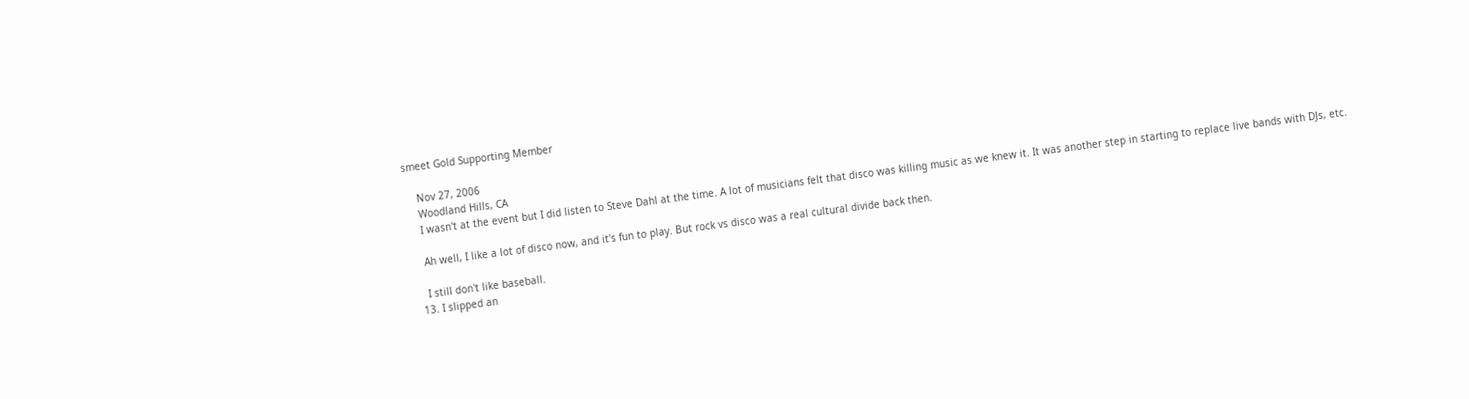smeet Gold Supporting Member

    Nov 27, 2006
    Woodland Hills, CA
    I wasn't at the event but I did listen to Steve Dahl at the time. A lot of musicians felt that disco was killing music as we knew it. It was another step in starting to replace live bands with DJs, etc.

    Ah well, I like a lot of disco now, and it's fun to play. But rock vs disco was a real cultural divide back then.

    I still don't like baseball.
  13. I slipped an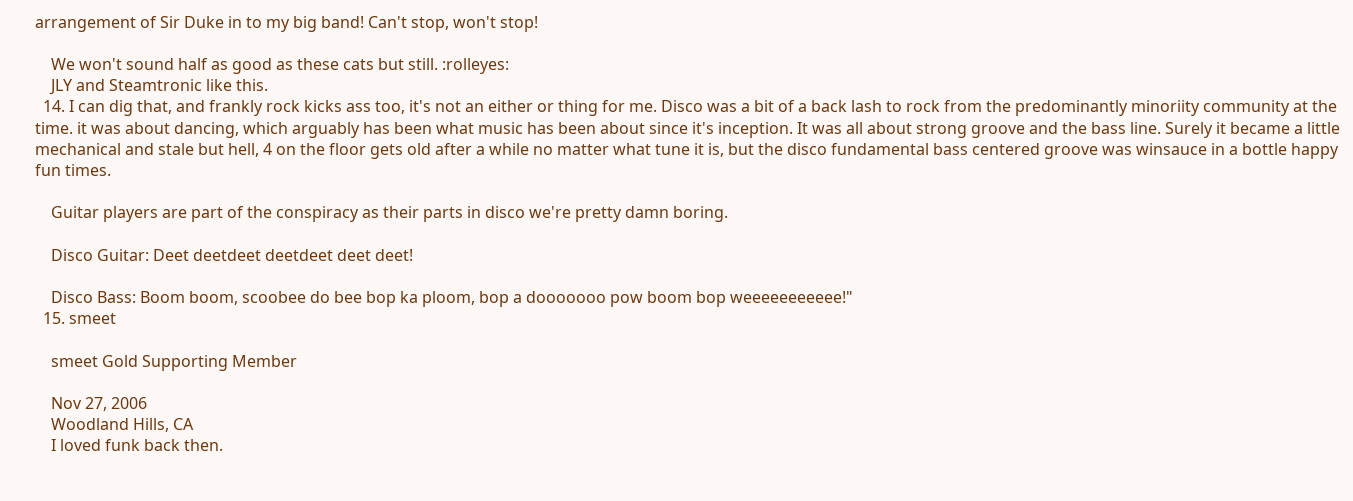arrangement of Sir Duke in to my big band! Can't stop, won't stop!

    We won't sound half as good as these cats but still. :rolleyes:
    JLY and Steamtronic like this.
  14. I can dig that, and frankly rock kicks ass too, it's not an either or thing for me. Disco was a bit of a back lash to rock from the predominantly minoriity community at the time. it was about dancing, which arguably has been what music has been about since it's inception. It was all about strong groove and the bass line. Surely it became a little mechanical and stale but hell, 4 on the floor gets old after a while no matter what tune it is, but the disco fundamental bass centered groove was winsauce in a bottle happy fun times.

    Guitar players are part of the conspiracy as their parts in disco we're pretty damn boring.

    Disco Guitar: Deet deetdeet deetdeet deet deet!

    Disco Bass: Boom boom, scoobee do bee bop ka ploom, bop a dooooooo pow boom bop weeeeeeeeeee!"
  15. smeet

    smeet Gold Supporting Member

    Nov 27, 2006
    Woodland Hills, CA
    I loved funk back then.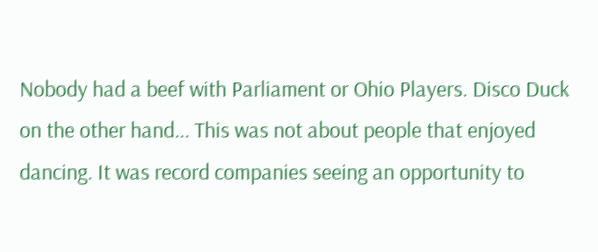Nobody had a beef with Parliament or Ohio Players. Disco Duck on the other hand... This was not about people that enjoyed dancing. It was record companies seeing an opportunity to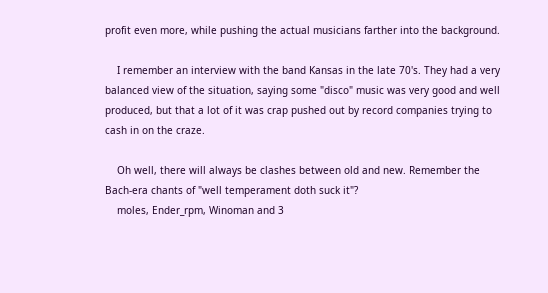profit even more, while pushing the actual musicians farther into the background.

    I remember an interview with the band Kansas in the late 70's. They had a very balanced view of the situation, saying some "disco" music was very good and well produced, but that a lot of it was crap pushed out by record companies trying to cash in on the craze.

    Oh well, there will always be clashes between old and new. Remember the Bach-era chants of "well temperament doth suck it"?
    moles, Ender_rpm, Winoman and 3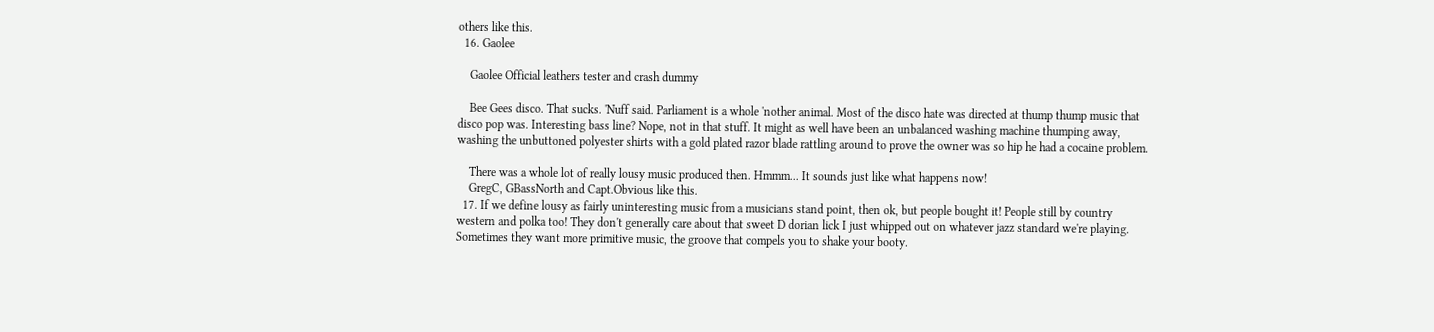others like this.
  16. Gaolee

    Gaolee Official leathers tester and crash dummy

    Bee Gees disco. That sucks. 'Nuff said. Parliament is a whole 'nother animal. Most of the disco hate was directed at thump thump music that disco pop was. Interesting bass line? Nope, not in that stuff. It might as well have been an unbalanced washing machine thumping away, washing the unbuttoned polyester shirts with a gold plated razor blade rattling around to prove the owner was so hip he had a cocaine problem.

    There was a whole lot of really lousy music produced then. Hmmm... It sounds just like what happens now!
    GregC, GBassNorth and Capt.Obvious like this.
  17. If we define lousy as fairly uninteresting music from a musicians stand point, then ok, but people bought it! People still by country western and polka too! They don't generally care about that sweet D dorian lick I just whipped out on whatever jazz standard we're playing. Sometimes they want more primitive music, the groove that compels you to shake your booty.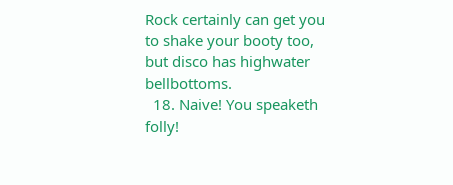Rock certainly can get you to shake your booty too, but disco has highwater bellbottoms.
  18. Naive! You speaketh folly!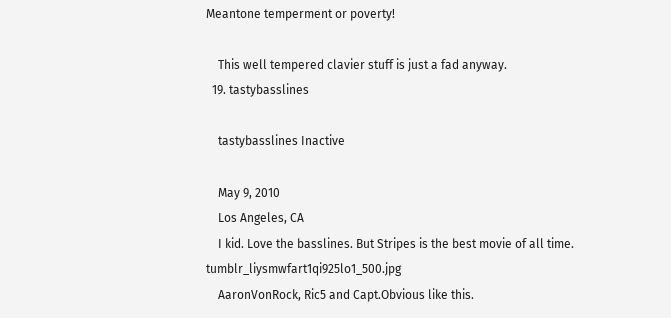Meantone temperment or poverty!

    This well tempered clavier stuff is just a fad anyway.
  19. tastybasslines

    tastybasslines Inactive

    May 9, 2010
    Los Angeles, CA
    I kid. Love the basslines. But Stripes is the best movie of all time. tumblr_liysmwfart1qi925lo1_500.jpg
    AaronVonRock, Ric5 and Capt.Obvious like this.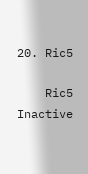20. Ric5

    Ric5 Inactive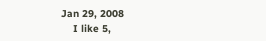Jan 29, 2008
    I like 5,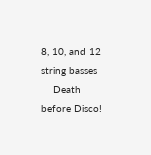8, 10, and 12 string basses
    Death before Disco!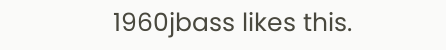1960jbass likes this.